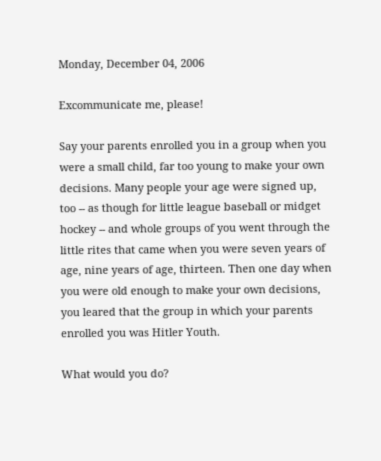Monday, December 04, 2006

Excommunicate me, please!

Say your parents enrolled you in a group when you were a small child, far too young to make your own decisions. Many people your age were signed up, too -- as though for little league baseball or midget hockey -- and whole groups of you went through the little rites that came when you were seven years of age, nine years of age, thirteen. Then one day when you were old enough to make your own decisions, you leared that the group in which your parents enrolled you was Hitler Youth.

What would you do?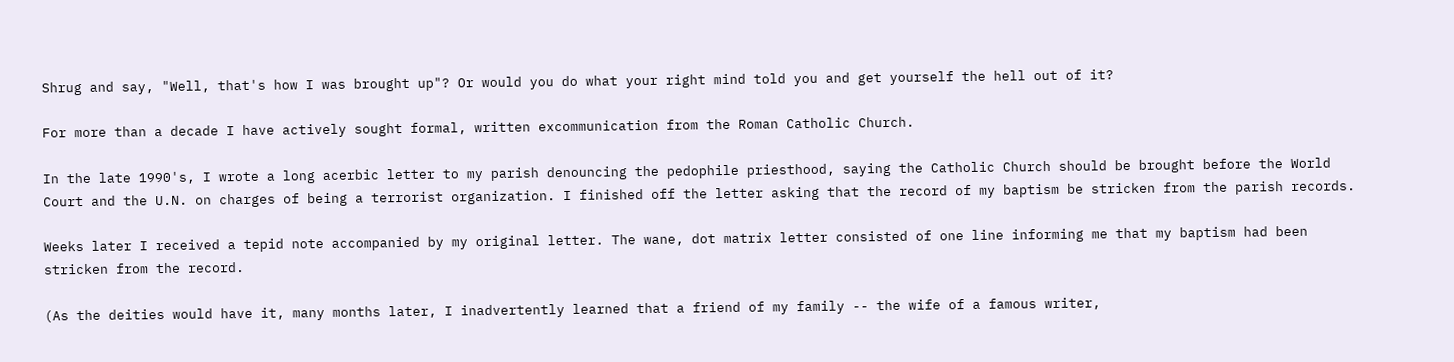Shrug and say, "Well, that's how I was brought up"? Or would you do what your right mind told you and get yourself the hell out of it?

For more than a decade I have actively sought formal, written excommunication from the Roman Catholic Church.

In the late 1990's, I wrote a long acerbic letter to my parish denouncing the pedophile priesthood, saying the Catholic Church should be brought before the World Court and the U.N. on charges of being a terrorist organization. I finished off the letter asking that the record of my baptism be stricken from the parish records.

Weeks later I received a tepid note accompanied by my original letter. The wane, dot matrix letter consisted of one line informing me that my baptism had been stricken from the record.

(As the deities would have it, many months later, I inadvertently learned that a friend of my family -- the wife of a famous writer,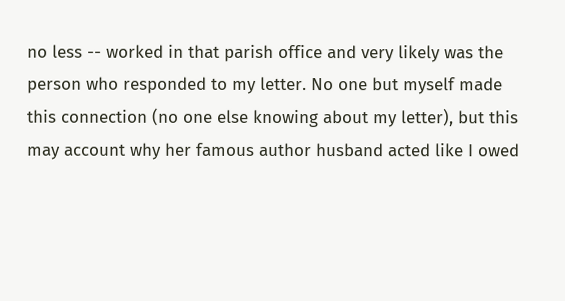no less -- worked in that parish office and very likely was the person who responded to my letter. No one but myself made this connection (no one else knowing about my letter), but this may account why her famous author husband acted like I owed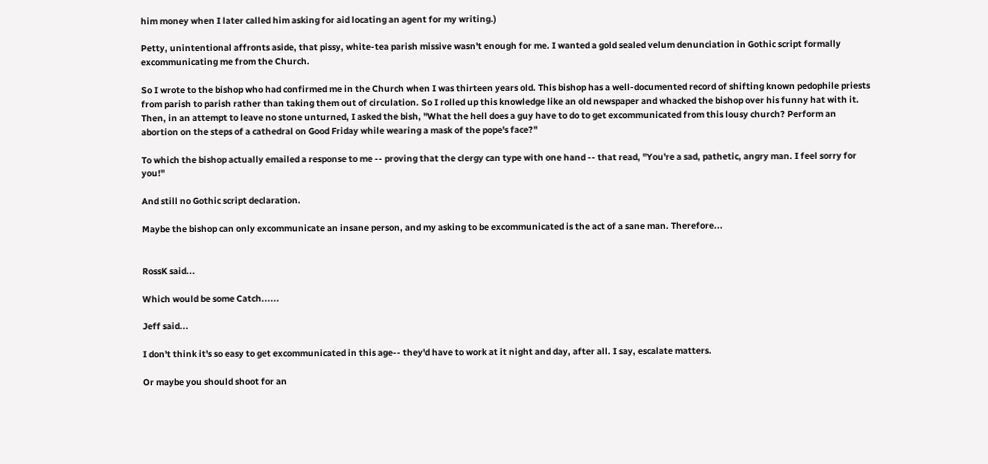him money when I later called him asking for aid locating an agent for my writing.)

Petty, unintentional affronts aside, that pissy, white-tea parish missive wasn't enough for me. I wanted a gold sealed velum denunciation in Gothic script formally excommunicating me from the Church.

So I wrote to the bishop who had confirmed me in the Church when I was thirteen years old. This bishop has a well-documented record of shifting known pedophile priests from parish to parish rather than taking them out of circulation. So I rolled up this knowledge like an old newspaper and whacked the bishop over his funny hat with it. Then, in an attempt to leave no stone unturned, I asked the bish, "What the hell does a guy have to do to get excommunicated from this lousy church? Perform an abortion on the steps of a cathedral on Good Friday while wearing a mask of the pope's face?"

To which the bishop actually emailed a response to me -- proving that the clergy can type with one hand -- that read, "You're a sad, pathetic, angry man. I feel sorry for you!"

And still no Gothic script declaration.

Maybe the bishop can only excommunicate an insane person, and my asking to be excommunicated is the act of a sane man. Therefore...


RossK said...

Which would be some Catch......

Jeff said...

I don't think it's so easy to get excommunicated in this age-- they'd have to work at it night and day, after all. I say, escalate matters.

Or maybe you should shoot for an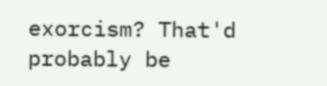exorcism? That'd probably be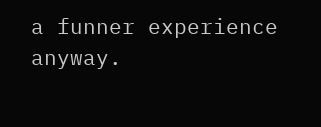a funner experience anyway.